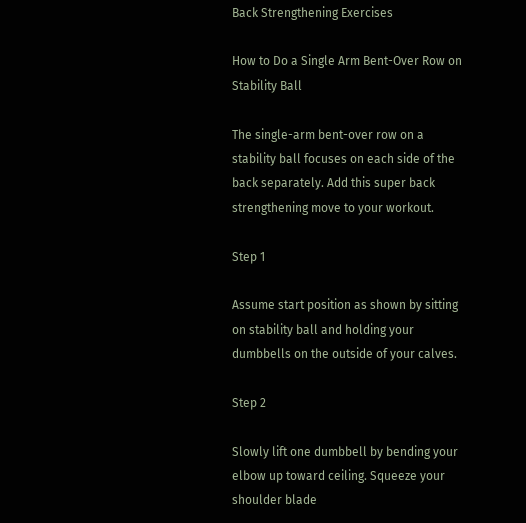Back Strengthening Exercises

How to Do a Single Arm Bent-Over Row on Stability Ball

The single-arm bent-over row on a stability ball focuses on each side of the back separately. Add this super back strengthening move to your workout.

Step 1

Assume start position as shown by sitting on stability ball and holding your dumbbells on the outside of your calves.

Step 2

Slowly lift one dumbbell by bending your elbow up toward ceiling. Squeeze your shoulder blade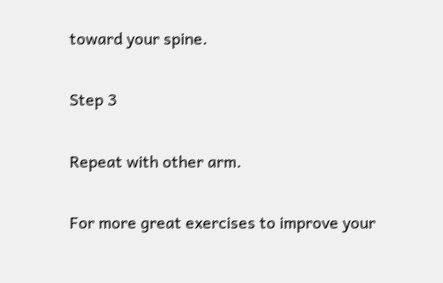toward your spine.

Step 3

Repeat with other arm.

For more great exercises to improve your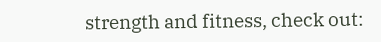strength and fitness, check out: